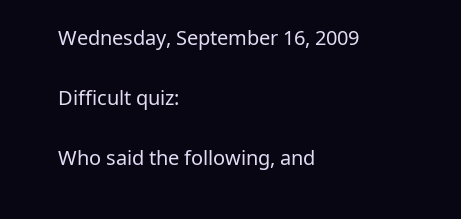Wednesday, September 16, 2009

Difficult quiz:

Who said the following, and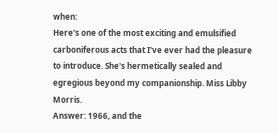when:
Here's one of the most exciting and emulsified carboniferous acts that I've ever had the pleasure to introduce. She's hermetically sealed and egregious beyond my companionship. Miss Libby Morris.
Answer: 1966, and the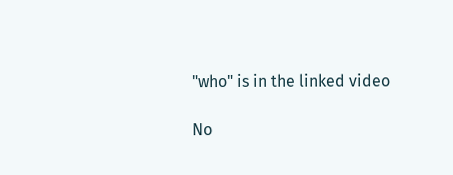"who" is in the linked video

No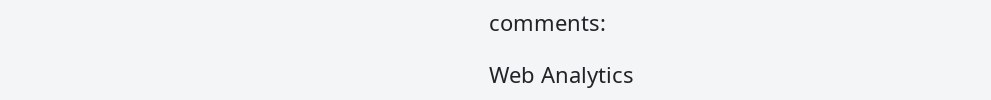comments:

Web Analytics